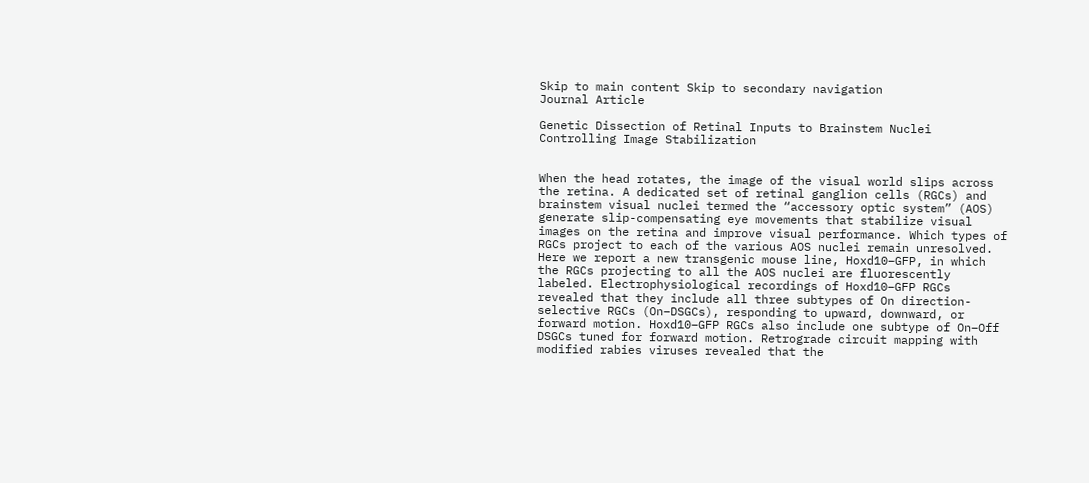Skip to main content Skip to secondary navigation
Journal Article

Genetic Dissection of Retinal Inputs to Brainstem Nuclei Controlling Image Stabilization


When the head rotates, the image of the visual world slips across the retina. A dedicated set of retinal ganglion cells (RGCs) and brainstem visual nuclei termed the “accessory optic system” (AOS) generate slip-compensating eye movements that stabilize visual images on the retina and improve visual performance. Which types of RGCs project to each of the various AOS nuclei remain unresolved. Here we report a new transgenic mouse line, Hoxd10–GFP, in which the RGCs projecting to all the AOS nuclei are fluorescently labeled. Electrophysiological recordings of Hoxd10–GFP RGCs revealed that they include all three subtypes of On direction-selective RGCs (On–DSGCs), responding to upward, downward, or forward motion. Hoxd10–GFP RGCs also include one subtype of On–Off DSGCs tuned for forward motion. Retrograde circuit mapping with modified rabies viruses revealed that the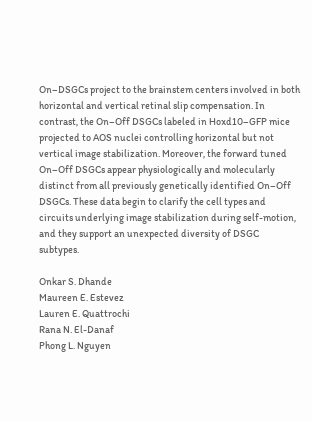On–DSGCs project to the brainstem centers involved in both horizontal and vertical retinal slip compensation. In contrast, the On–Off DSGCs labeled in Hoxd10–GFP mice projected to AOS nuclei controlling horizontal but not vertical image stabilization. Moreover, the forward tuned On–Off DSGCs appear physiologically and molecularly distinct from all previously genetically identified On–Off DSGCs. These data begin to clarify the cell types and circuits underlying image stabilization during self-motion, and they support an unexpected diversity of DSGC subtypes.

Onkar S. Dhande
Maureen E. Estevez
Lauren E. Quattrochi
Rana N. El-Danaf
Phong L. Nguyen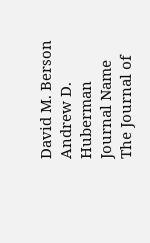David M. Berson
Andrew D. Huberman
Journal Name
The Journal of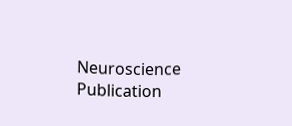Neuroscience
Publication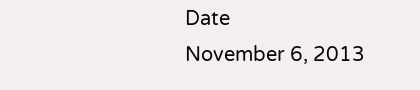Date
November 6, 2013